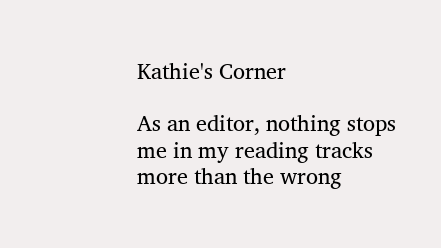Kathie's Corner

As an editor, nothing stops me in my reading tracks more than the wrong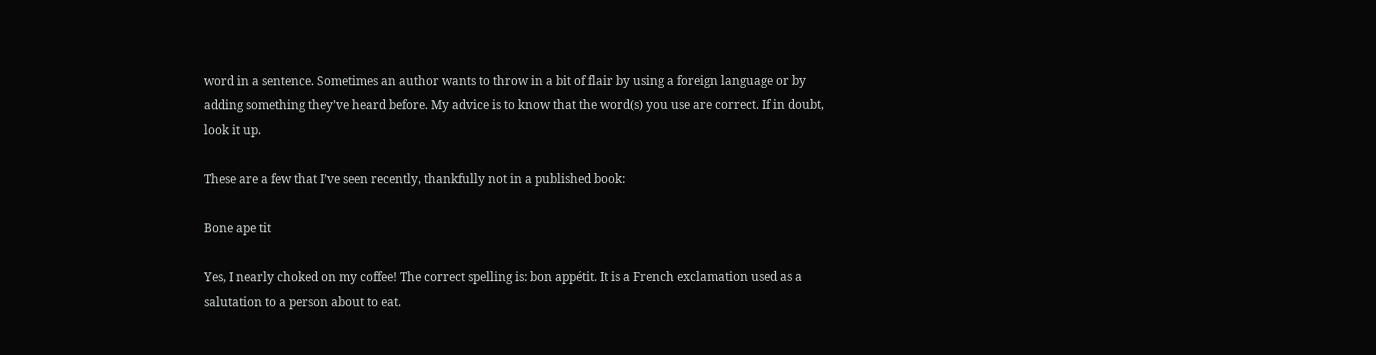word in a sentence. Sometimes an author wants to throw in a bit of flair by using a foreign language or by adding something they’ve heard before. My advice is to know that the word(s) you use are correct. If in doubt, look it up.

These are a few that I’ve seen recently, thankfully not in a published book:

Bone ape tit

Yes, I nearly choked on my coffee! The correct spelling is: bon appétit. It is a French exclamation used as a salutation to a person about to eat.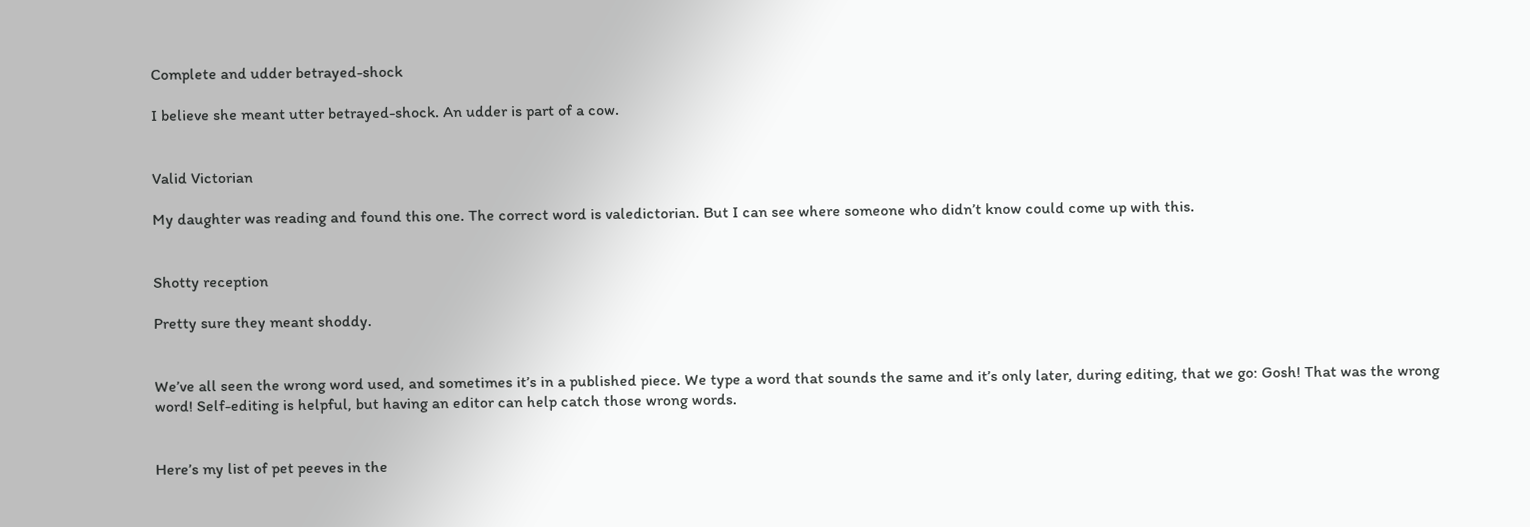Complete and udder betrayed-shock

I believe she meant utter betrayed-shock. An udder is part of a cow.


Valid Victorian

My daughter was reading and found this one. The correct word is valedictorian. But I can see where someone who didn’t know could come up with this.


Shotty reception

Pretty sure they meant shoddy.


We’ve all seen the wrong word used, and sometimes it’s in a published piece. We type a word that sounds the same and it’s only later, during editing, that we go: Gosh! That was the wrong word! Self-editing is helpful, but having an editor can help catch those wrong words.


Here’s my list of pet peeves in the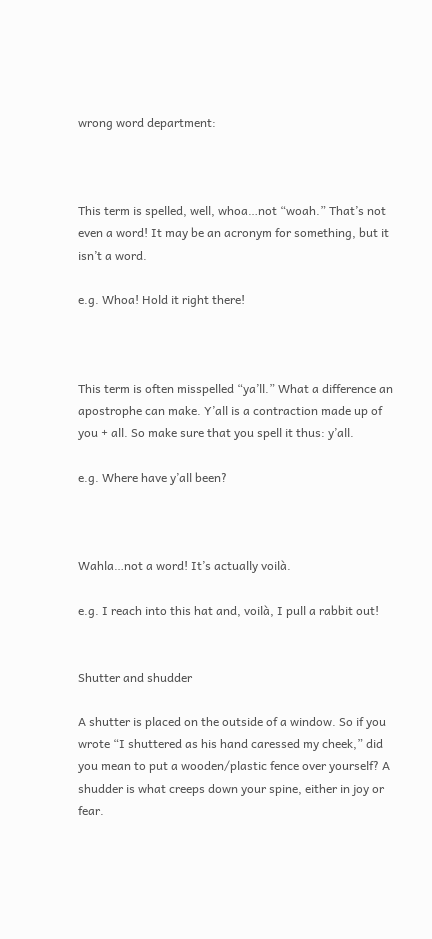wrong word department:



This term is spelled, well, whoa…not “woah.” That’s not even a word! It may be an acronym for something, but it isn’t a word.

e.g. Whoa! Hold it right there!



This term is often misspelled “ya’ll.” What a difference an apostrophe can make. Y’all is a contraction made up of you + all. So make sure that you spell it thus: y’all.

e.g. Where have y’all been?



Wahla…not a word! It’s actually voilà.

e.g. I reach into this hat and, voilà, I pull a rabbit out!


Shutter and shudder

A shutter is placed on the outside of a window. So if you wrote “I shuttered as his hand caressed my cheek,” did you mean to put a wooden/plastic fence over yourself? A shudder is what creeps down your spine, either in joy or fear.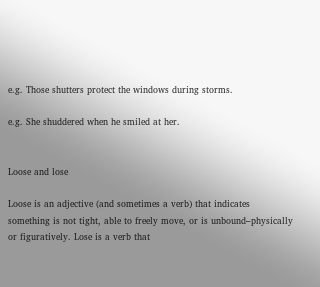e.g. Those shutters protect the windows during storms.

e.g. She shuddered when he smiled at her.


Loose and lose

Loose is an adjective (and sometimes a verb) that indicates something is not tight, able to freely move, or is unbound–physically or figuratively. Lose is a verb that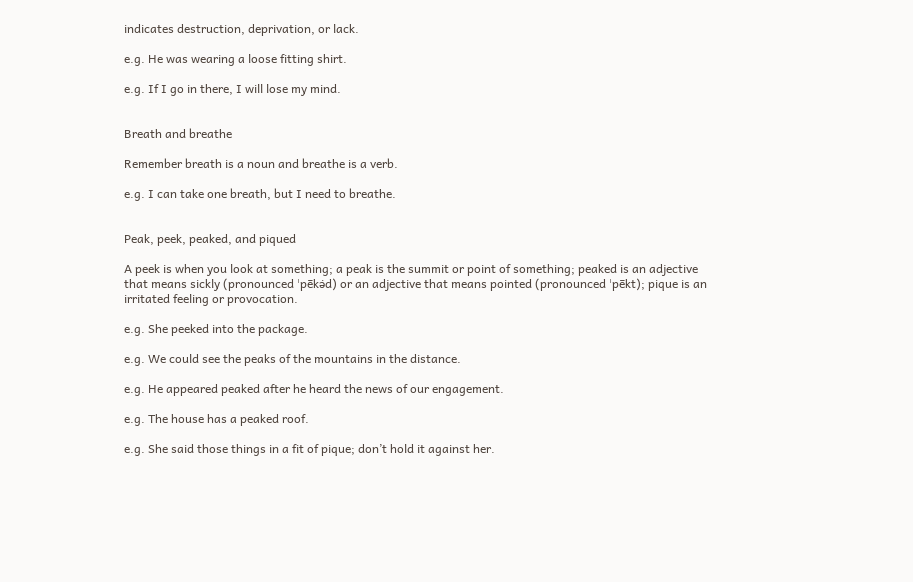indicates destruction, deprivation, or lack.

e.g. He was wearing a loose fitting shirt.

e.g. If I go in there, I will lose my mind.


Breath and breathe

Remember breath is a noun and breathe is a verb.

e.g. I can take one breath, but I need to breathe.


Peak, peek, peaked, and piqued

A peek is when you look at something; a peak is the summit or point of something; peaked is an adjective that means sickly (pronounced ˈpēkə̇d) or an adjective that means pointed (pronounced ˈpēkt); pique is an irritated feeling or provocation.

e.g. She peeked into the package.

e.g. We could see the peaks of the mountains in the distance.

e.g. He appeared peaked after he heard the news of our engagement.

e.g. The house has a peaked roof.

e.g. She said those things in a fit of pique; don’t hold it against her.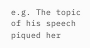e.g. The topic of his speech piqued her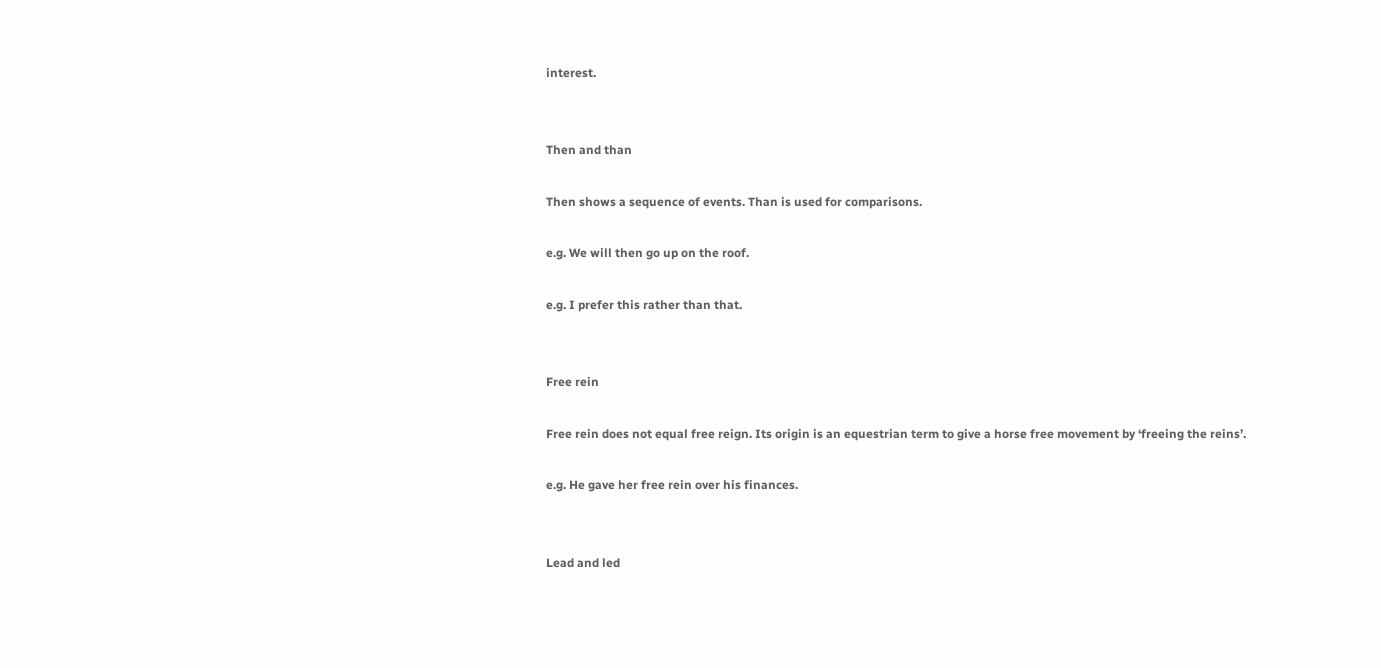interest.


Then and than

Then shows a sequence of events. Than is used for comparisons.

e.g. We will then go up on the roof.

e.g. I prefer this rather than that.


Free rein

Free rein does not equal free reign. Its origin is an equestrian term to give a horse free movement by ‘freeing the reins’.

e.g. He gave her free rein over his finances.


Lead and led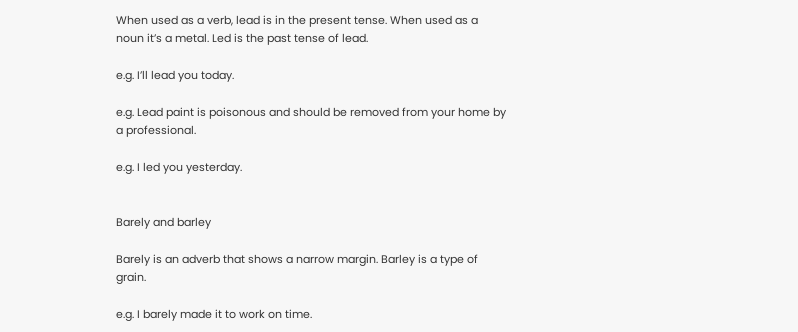When used as a verb, lead is in the present tense. When used as a noun it’s a metal. Led is the past tense of lead.

e.g. I’ll lead you today.

e.g. Lead paint is poisonous and should be removed from your home by a professional.

e.g. I led you yesterday.


Barely and barley

Barely is an adverb that shows a narrow margin. Barley is a type of grain.

e.g. I barely made it to work on time.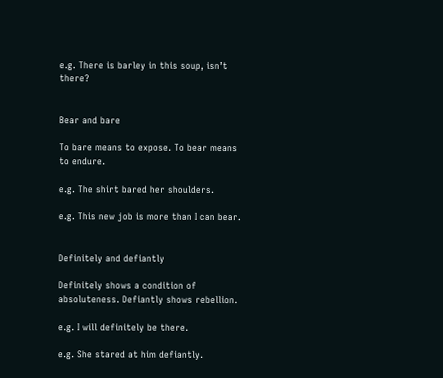e.g. There is barley in this soup, isn’t there?


Bear and bare

To bare means to expose. To bear means to endure.

e.g. The shirt bared her shoulders.

e.g. This new job is more than I can bear.


Definitely and defiantly

Definitely shows a condition of absoluteness. Defiantly shows rebellion.

e.g. I will definitely be there.

e.g. She stared at him defiantly.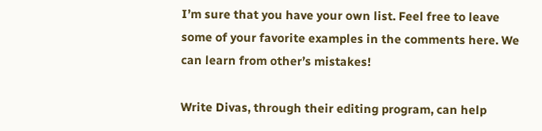I’m sure that you have your own list. Feel free to leave some of your favorite examples in the comments here. We can learn from other’s mistakes!

Write Divas, through their editing program, can help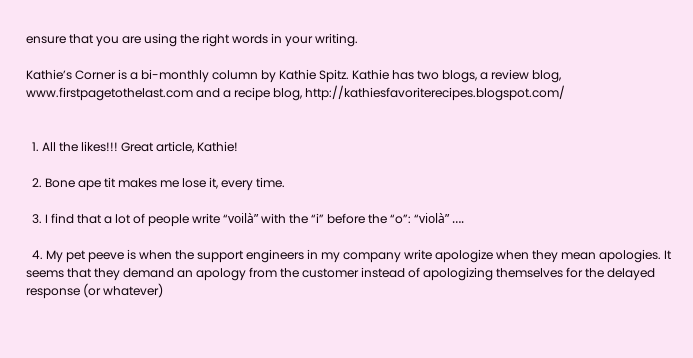ensure that you are using the right words in your writing.

Kathie’s Corner is a bi-monthly column by Kathie Spitz. Kathie has two blogs, a review blog, www.firstpagetothelast.com and a recipe blog, http://kathiesfavoriterecipes.blogspot.com/


  1. All the likes!!! Great article, Kathie!

  2. Bone ape tit makes me lose it, every time.

  3. I find that a lot of people write “voilà” with the “i” before the “o”: “violà” ….

  4. My pet peeve is when the support engineers in my company write apologize when they mean apologies. It seems that they demand an apology from the customer instead of apologizing themselves for the delayed response (or whatever)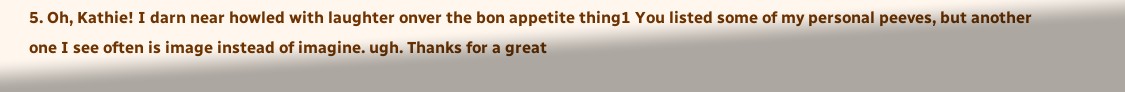5. Oh, Kathie! I darn near howled with laughter onver the bon appetite thing1 You listed some of my personal peeves, but another one I see often is image instead of imagine. ugh. Thanks for a great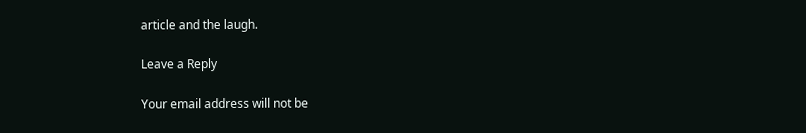article and the laugh.

Leave a Reply

Your email address will not be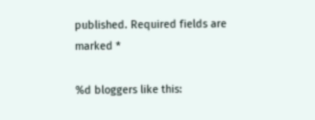published. Required fields are marked *

%d bloggers like this: